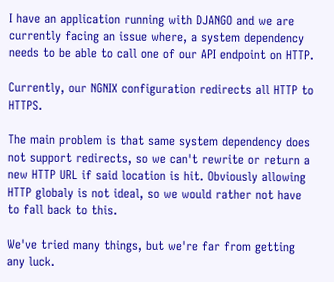I have an application running with DJANGO and we are currently facing an issue where, a system dependency needs to be able to call one of our API endpoint on HTTP.

Currently, our NGNIX configuration redirects all HTTP to HTTPS.

The main problem is that same system dependency does not support redirects, so we can't rewrite or return a new HTTP URL if said location is hit. Obviously allowing HTTP globaly is not ideal, so we would rather not have to fall back to this.

We've tried many things, but we're far from getting any luck.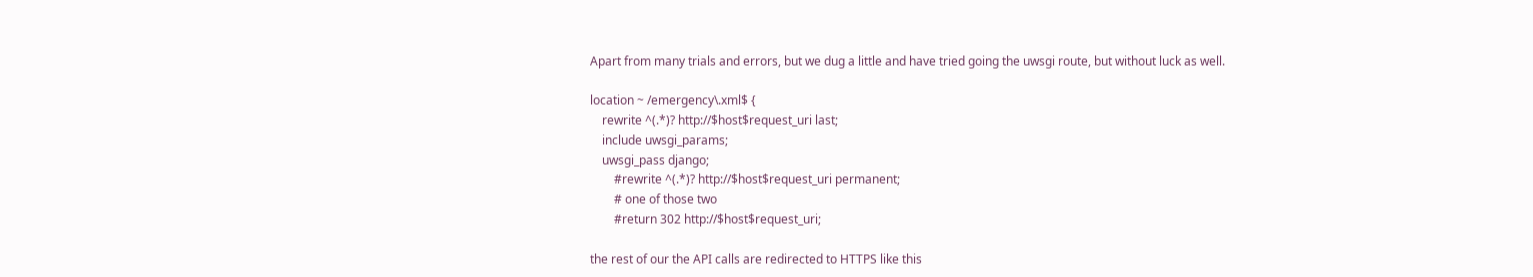Apart from many trials and errors, but we dug a little and have tried going the uwsgi route, but without luck as well.

location ~ /emergency\.xml$ {
    rewrite ^(.*)? http://$host$request_uri last;
    include uwsgi_params;
    uwsgi_pass django;
        #rewrite ^(.*)? http://$host$request_uri permanent;
        # one of those two
        #return 302 http://$host$request_uri;

the rest of our the API calls are redirected to HTTPS like this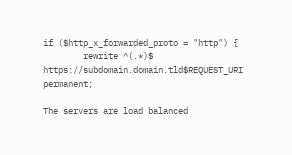if ($http_x_forwarded_proto = "http") {
        rewrite ^(.*)$ https://subdomain.domain.tld$REQUEST_URI permanent;

The servers are load balanced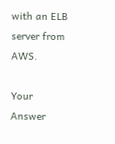with an ELB server from AWS.

Your Answer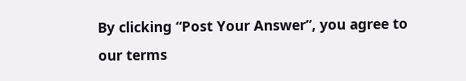By clicking “Post Your Answer”, you agree to our terms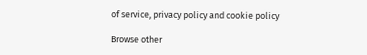of service, privacy policy and cookie policy

Browse other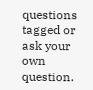questions tagged or ask your own question.